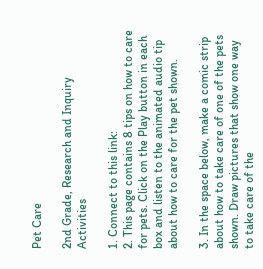Pet Care

2nd Grade, Research and Inquiry Activities

1. Connect to this link:
2. This page contains 8 tips on how to care for pets. Click on the Play button in each box and listen to the animated audio tip about how to care for the pet shown.

3. In the space below, make a comic strip about how to take care of one of the pets shown. Draw pictures that show one way to take care of the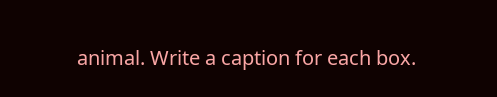animal. Write a caption for each box.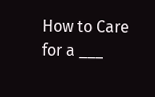How to Care for a ___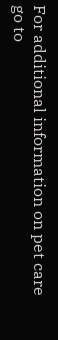For additional information on pet care go to